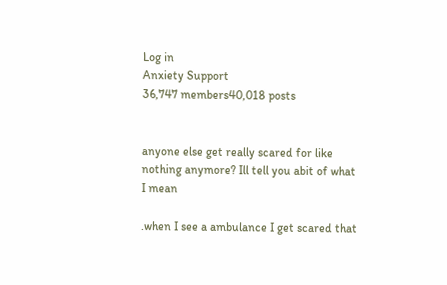Log in
Anxiety Support
36,747 members40,018 posts


anyone else get really scared for like nothing anymore? Ill tell you abit of what I mean

.when I see a ambulance I get scared that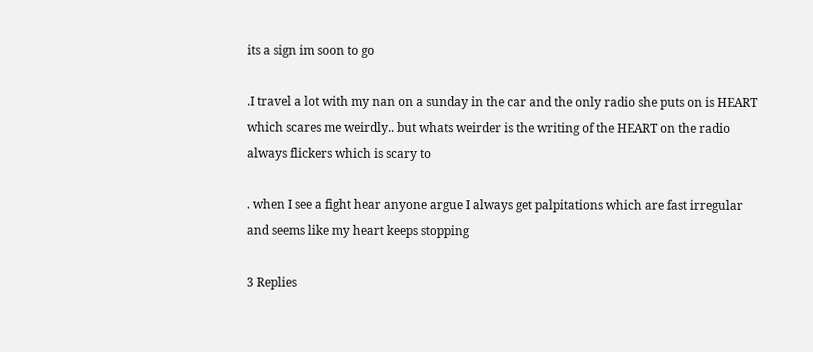its a sign im soon to go

.I travel a lot with my nan on a sunday in the car and the only radio she puts on is HEART which scares me weirdly.. but whats weirder is the writing of the HEART on the radio always flickers which is scary to

. when I see a fight hear anyone argue I always get palpitations which are fast irregular and seems like my heart keeps stopping

3 Replies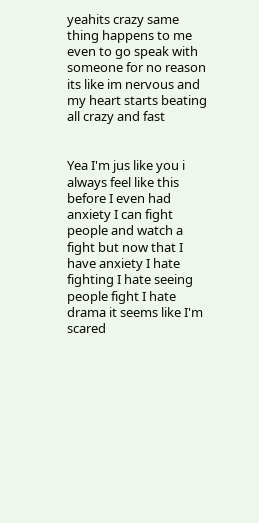yeahits crazy same thing happens to me even to go speak with someone for no reason its like im nervous and my heart starts beating all crazy and fast


Yea I'm jus like you i always feel like this before I even had anxiety I can fight people and watch a fight but now that I have anxiety I hate fighting I hate seeing people fight I hate drama it seems like I'm scared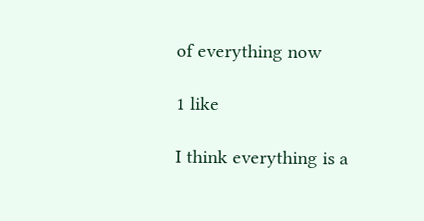of everything now

1 like

I think everything is a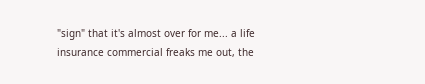"sign" that it's almost over for me... a life insurance commercial freaks me out, the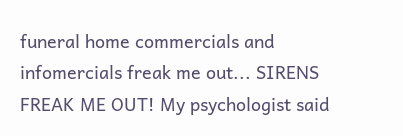funeral home commercials and infomercials freak me out... SIRENS FREAK ME OUT! My psychologist said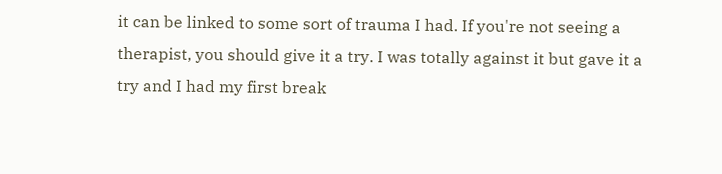it can be linked to some sort of trauma I had. If you're not seeing a therapist, you should give it a try. I was totally against it but gave it a try and I had my first break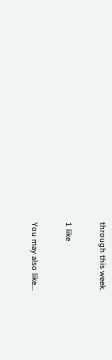through this week.

1 like

You may also like...